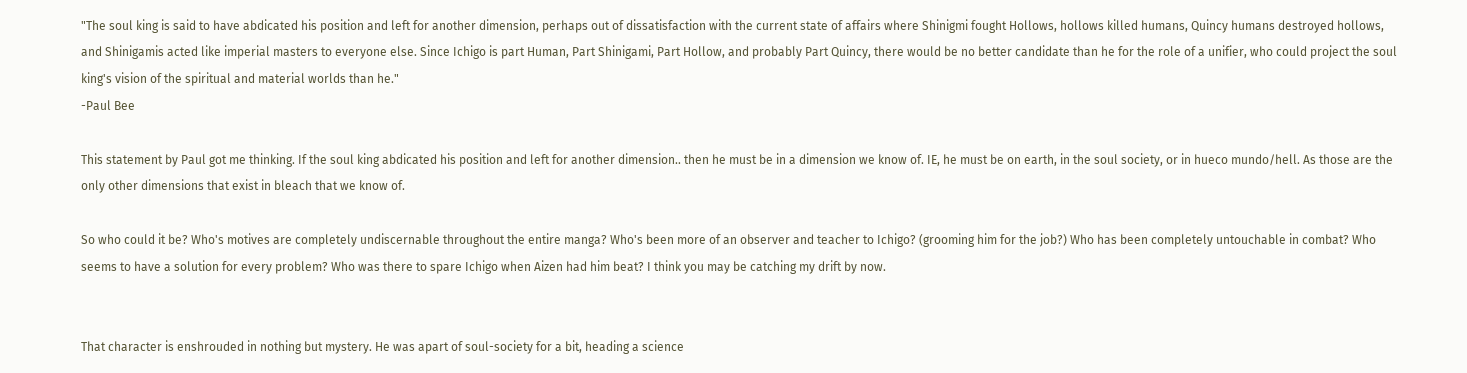"The soul king is said to have abdicated his position and left for another dimension, perhaps out of dissatisfaction with the current state of affairs where Shinigmi fought Hollows, hollows killed humans, Quincy humans destroyed hollows, and Shinigamis acted like imperial masters to everyone else. Since Ichigo is part Human, Part Shinigami, Part Hollow, and probably Part Quincy, there would be no better candidate than he for the role of a unifier, who could project the soul king's vision of the spiritual and material worlds than he."
-Paul Bee

This statement by Paul got me thinking. If the soul king abdicated his position and left for another dimension.. then he must be in a dimension we know of. IE, he must be on earth, in the soul society, or in hueco mundo/hell. As those are the only other dimensions that exist in bleach that we know of.

So who could it be? Who's motives are completely undiscernable throughout the entire manga? Who's been more of an observer and teacher to Ichigo? (grooming him for the job?) Who has been completely untouchable in combat? Who seems to have a solution for every problem? Who was there to spare Ichigo when Aizen had him beat? I think you may be catching my drift by now.


That character is enshrouded in nothing but mystery. He was apart of soul-society for a bit, heading a science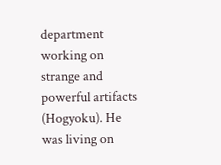department working on strange and powerful artifacts (Hogyoku). He was living on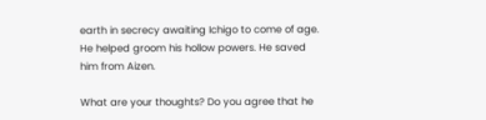earth in secrecy awaiting Ichigo to come of age. He helped groom his hollow powers. He saved him from Aizen.

What are your thoughts? Do you agree that he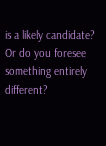is a likely candidate? Or do you foresee something entirely different?